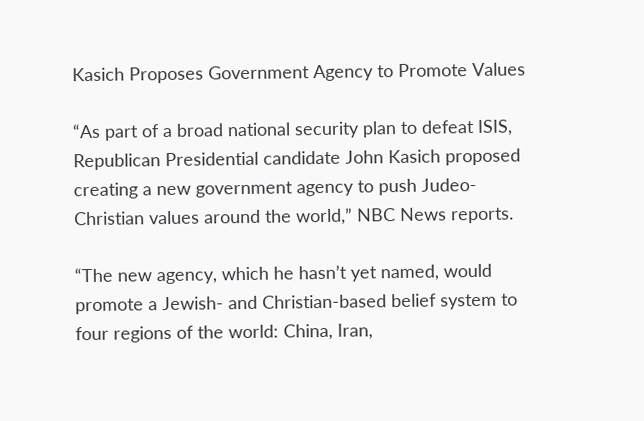Kasich Proposes Government Agency to Promote Values

“As part of a broad national security plan to defeat ISIS, Republican Presidential candidate John Kasich proposed creating a new government agency to push Judeo-Christian values around the world,” NBC News reports.

“The new agency, which he hasn’t yet named, would promote a Jewish- and Christian-based belief system to four regions of the world: China, Iran,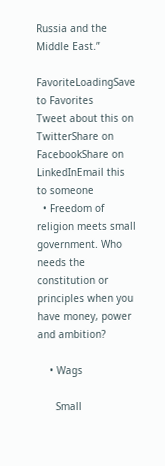Russia and the Middle East.”

FavoriteLoadingSave to Favorites
Tweet about this on TwitterShare on FacebookShare on LinkedInEmail this to someone
  • Freedom of religion meets small government. Who needs the constitution or principles when you have money, power and ambition?

    • Wags

      Small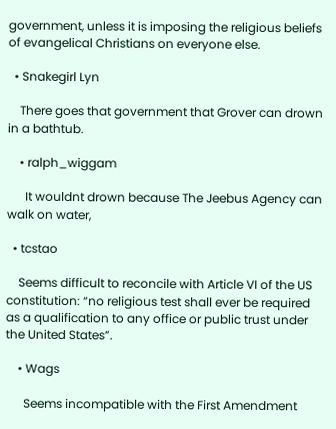government, unless it is imposing the religious beliefs of evangelical Christians on everyone else.

  • Snakegirl Lyn

    There goes that government that Grover can drown in a bathtub.

    • ralph_wiggam

      It wouldnt drown because The Jeebus Agency can walk on water,

  • tcstao

    Seems difficult to reconcile with Article VI of the US constitution: “no religious test shall ever be required as a qualification to any office or public trust under the United States”.

    • Wags

      Seems incompatible with the First Amendment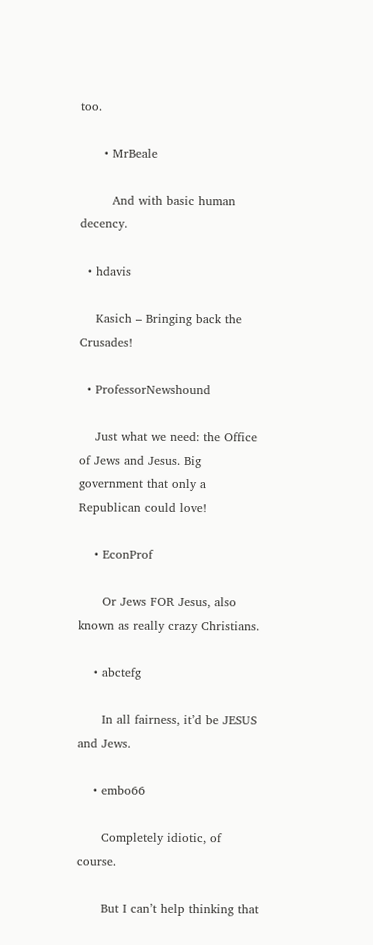too.

      • MrBeale

        And with basic human decency.

  • hdavis

    Kasich – Bringing back the Crusades!

  • ProfessorNewshound

    Just what we need: the Office of Jews and Jesus. Big government that only a Republican could love!

    • EconProf

      Or Jews FOR Jesus, also known as really crazy Christians.

    • abctefg

      In all fairness, it’d be JESUS and Jews.

    • embo66

      Completely idiotic, of course.

      But I can’t help thinking that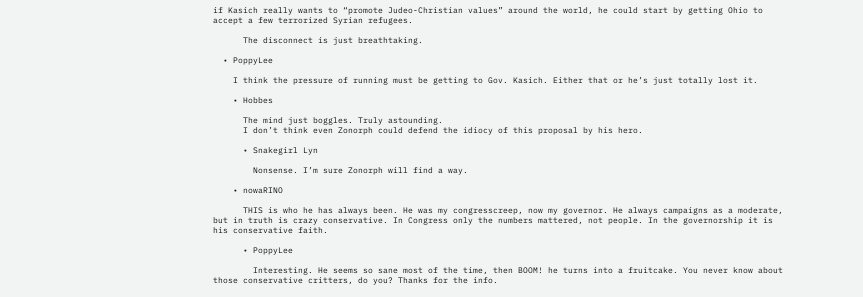if Kasich really wants to “promote Judeo-Christian values” around the world, he could start by getting Ohio to accept a few terrorized Syrian refugees.

      The disconnect is just breathtaking.

  • PoppyLee

    I think the pressure of running must be getting to Gov. Kasich. Either that or he’s just totally lost it.

    • Hobbes

      The mind just boggles. Truly astounding.
      I don’t think even Zonorph could defend the idiocy of this proposal by his hero.

      • Snakegirl Lyn

        Nonsense. I’m sure Zonorph will find a way.

    • nowaRINO

      THIS is who he has always been. He was my congresscreep, now my governor. He always campaigns as a moderate, but in truth is crazy conservative. In Congress only the numbers mattered, not people. In the governorship it is his conservative faith.

      • PoppyLee

        Interesting. He seems so sane most of the time, then BOOM! he turns into a fruitcake. You never know about those conservative critters, do you? Thanks for the info.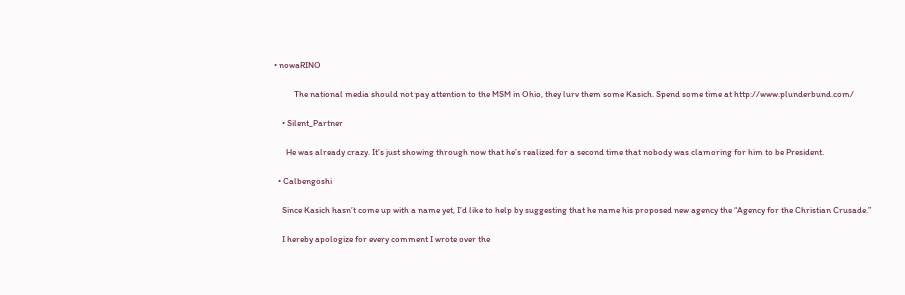• nowaRINO

          The national media should not pay attention to the MSM in Ohio, they lurv them some Kasich. Spend some time at http://www.plunderbund.com/

    • Silent_Partner

      He was already crazy. It’s just showing through now that he’s realized for a second time that nobody was clamoring for him to be President.

  • Calbengoshi

    Since Kasich hasn’t come up with a name yet, I’d like to help by suggesting that he name his proposed new agency the “Agency for the Christian Crusade.”

    I hereby apologize for every comment I wrote over the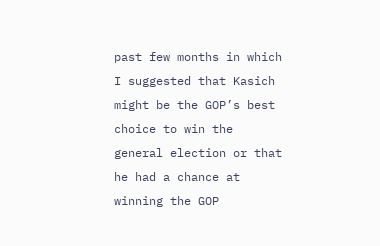past few months in which I suggested that Kasich might be the GOP’s best choice to win the general election or that he had a chance at winning the GOP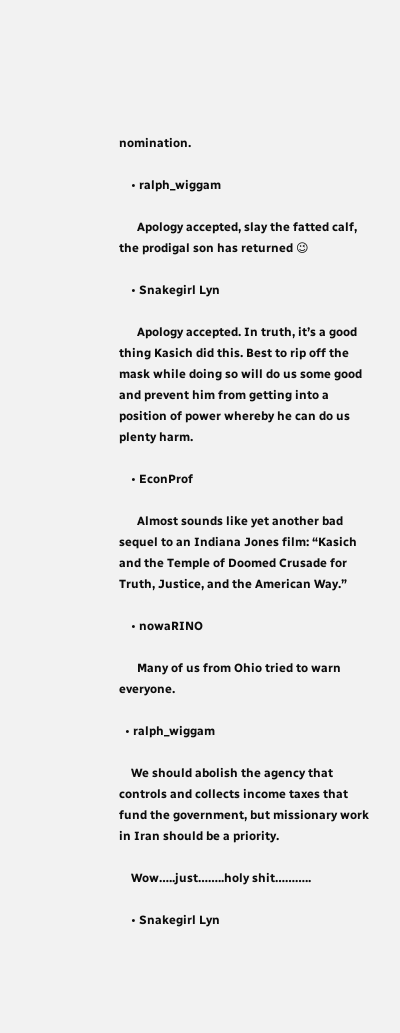nomination.

    • ralph_wiggam

      Apology accepted, slay the fatted calf, the prodigal son has returned 😉

    • Snakegirl Lyn

      Apology accepted. In truth, it’s a good thing Kasich did this. Best to rip off the mask while doing so will do us some good and prevent him from getting into a position of power whereby he can do us plenty harm.

    • EconProf

      Almost sounds like yet another bad sequel to an Indiana Jones film: “Kasich and the Temple of Doomed Crusade for Truth, Justice, and the American Way.”

    • nowaRINO

      Many of us from Ohio tried to warn everyone.

  • ralph_wiggam

    We should abolish the agency that controls and collects income taxes that fund the government, but missionary work in Iran should be a priority.

    Wow…..just……..holy shit………..

    • Snakegirl Lyn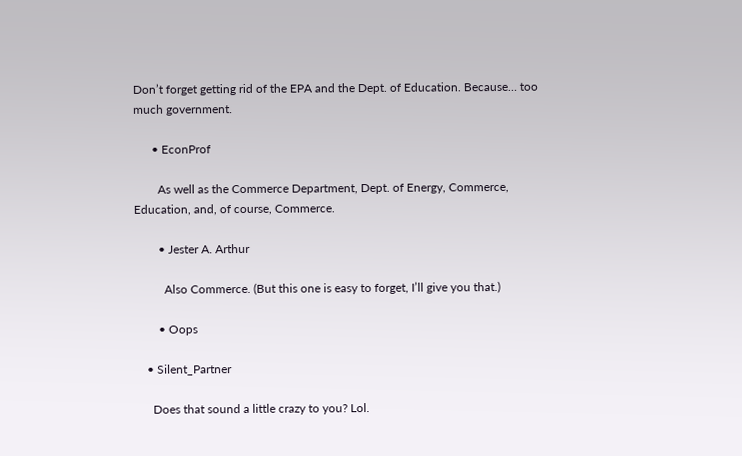Don’t forget getting rid of the EPA and the Dept. of Education. Because… too much government.

      • EconProf

        As well as the Commerce Department, Dept. of Energy, Commerce, Education, and, of course, Commerce.

        • Jester A. Arthur

          Also Commerce. (But this one is easy to forget, I’ll give you that.)

        • Oops

    • Silent_Partner

      Does that sound a little crazy to you? Lol.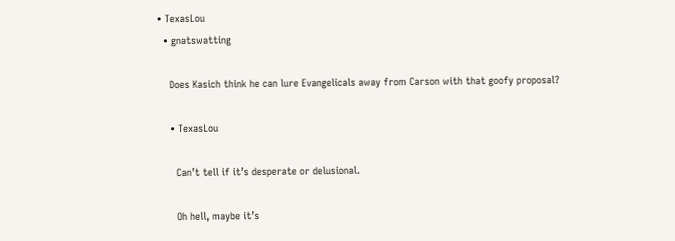• TexasLou
  • gnatswatting

    Does Kasich think he can lure Evangelicals away from Carson with that goofy proposal?

    • TexasLou

      Can’t tell if it’s desperate or delusional.

      Oh hell, maybe it’s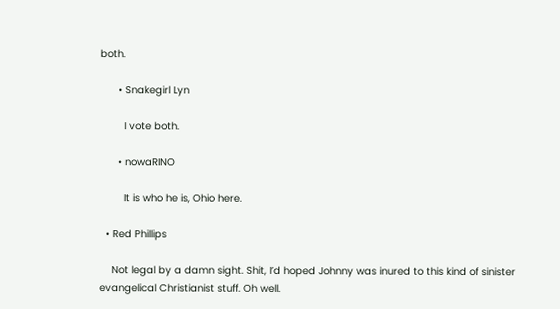both.

      • Snakegirl Lyn

        I vote both.

      • nowaRINO

        It is who he is, Ohio here.

  • Red Phillips

    Not legal by a damn sight. Shit, I’d hoped Johnny was inured to this kind of sinister evangelical Christianist stuff. Oh well.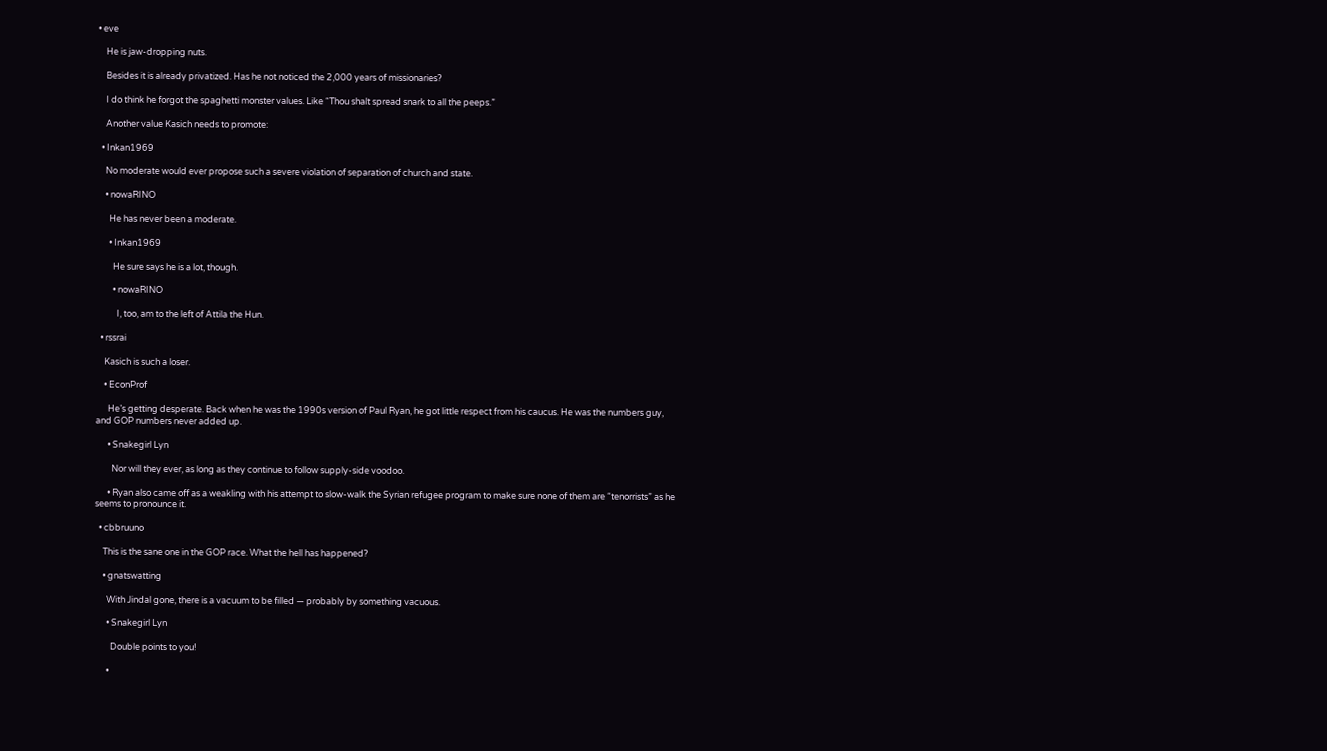• eve

    He is jaw-dropping nuts.

    Besides it is already privatized. Has he not noticed the 2,000 years of missionaries?

    I do think he forgot the spaghetti monster values. Like “Thou shalt spread snark to all the peeps.”

    Another value Kasich needs to promote:

  • Inkan1969

    No moderate would ever propose such a severe violation of separation of church and state.

    • nowaRINO

      He has never been a moderate.

      • Inkan1969

        He sure says he is a lot, though.

        • nowaRINO

          I, too, am to the left of Attila the Hun.

  • rssrai

    Kasich is such a loser.

    • EconProf

      He’s getting desperate. Back when he was the 1990s version of Paul Ryan, he got little respect from his caucus. He was the numbers guy, and GOP numbers never added up.

      • Snakegirl Lyn

        Nor will they ever, as long as they continue to follow supply-side voodoo.

      • Ryan also came off as a weakling with his attempt to slow-walk the Syrian refugee program to make sure none of them are “tenorrists” as he seems to pronounce it.

  • cbbruuno

    This is the sane one in the GOP race. What the hell has happened?

    • gnatswatting

      With Jindal gone, there is a vacuum to be filled — probably by something vacuous.

      • Snakegirl Lyn

        Double points to you!

      •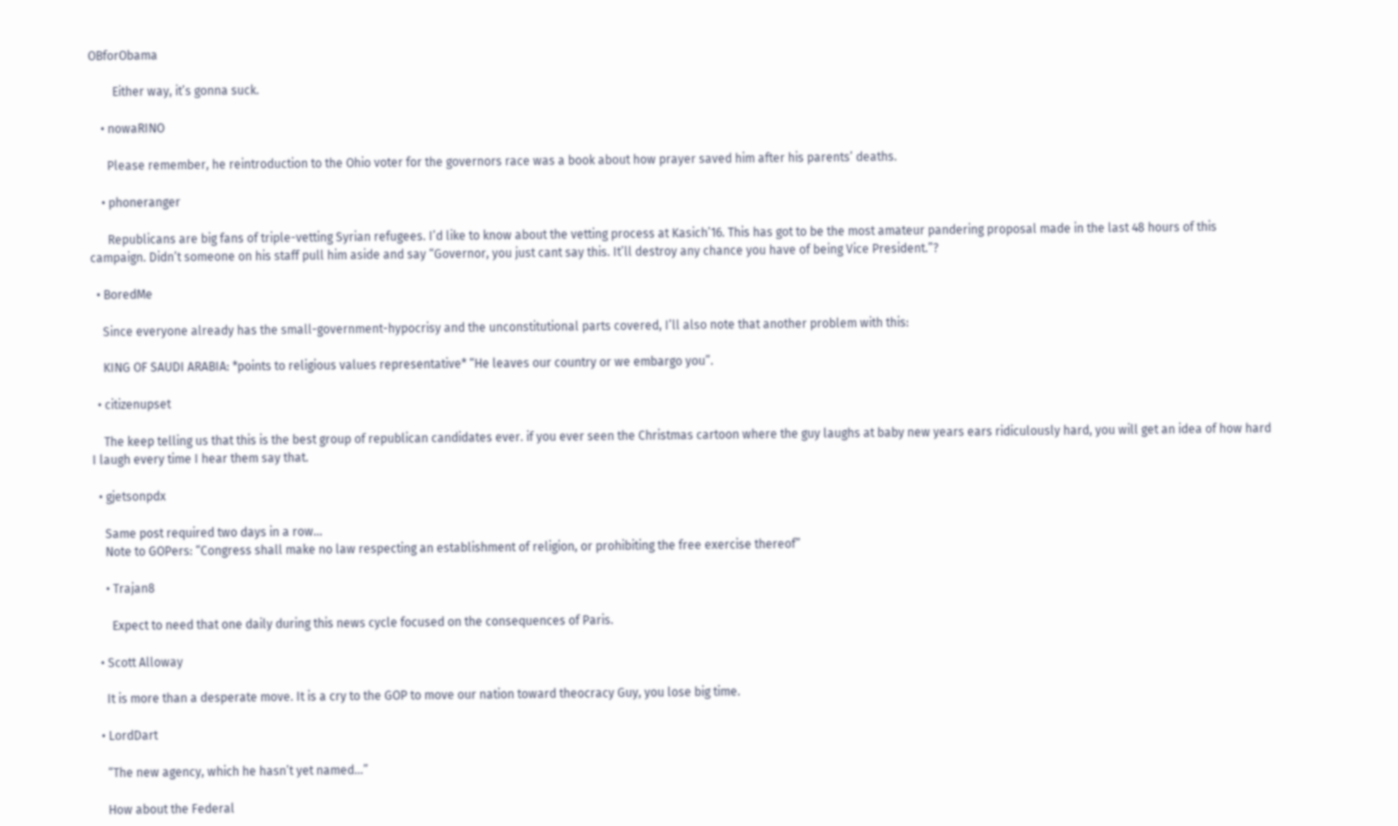OBforObama

        Either way, it’s gonna suck.

    • nowaRINO

      Please remember, he reintroduction to the Ohio voter for the governors race was a book about how prayer saved him after his parents’ deaths.

    • phoneranger

      Republicans are big fans of triple-vetting Syrian refugees. I’d like to know about the vetting process at Kasich’16. This has got to be the most amateur pandering proposal made in the last 48 hours of this campaign. Didn’t someone on his staff pull him aside and say “Governor, you just cant say this. It’ll destroy any chance you have of being Vice President.”?

  • BoredMe

    Since everyone already has the small-government-hypocrisy and the unconstitutional parts covered, I’ll also note that another problem with this:

    KING OF SAUDI ARABIA: *points to religious values representative* “He leaves our country or we embargo you”.

  • citizenupset

    The keep telling us that this is the best group of republican candidates ever. if you ever seen the Christmas cartoon where the guy laughs at baby new years ears ridiculously hard, you will get an idea of how hard I laugh every time I hear them say that.

  • gjetsonpdx

    Same post required two days in a row…
    Note to GOPers: “Congress shall make no law respecting an establishment of religion, or prohibiting the free exercise thereof”

    • Trajan8

      Expect to need that one daily during this news cycle focused on the consequences of Paris.

  • Scott Alloway

    It is more than a desperate move. It is a cry to the GOP to move our nation toward theocracy Guy, you lose big time.

  • LordDart

    “The new agency, which he hasn’t yet named…”

    How about the Federal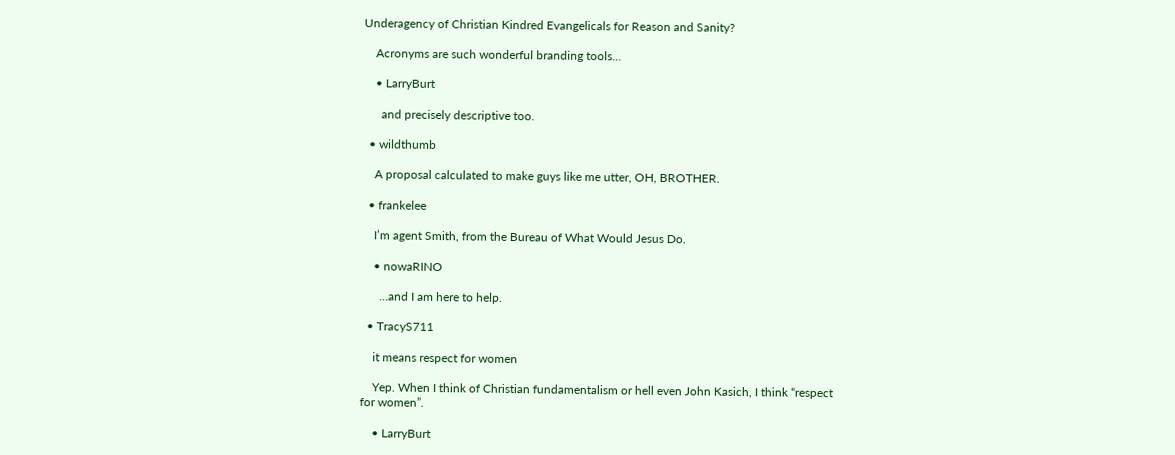Underagency of Christian Kindred Evangelicals for Reason and Sanity?

    Acronyms are such wonderful branding tools…

    • LarryBurt

      and precisely descriptive too.

  • wildthumb

    A proposal calculated to make guys like me utter, OH, BROTHER.

  • frankelee

    I’m agent Smith, from the Bureau of What Would Jesus Do.

    • nowaRINO

      …and I am here to help.

  • TracyS711

    it means respect for women

    Yep. When I think of Christian fundamentalism or hell even John Kasich, I think “respect for women”.

    • LarryBurt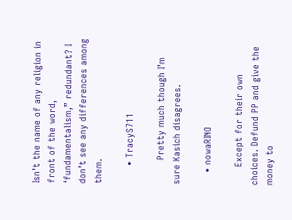Isn’t the name of any religion in front of the word, ‘fundamentalism,” redundant? I don’t see any differences among them.

      • TracyS711

        Pretty much though I’m sure Kasich disagrees.

    • nowaRINO

      Except for their own choices. Defund PP and give the money to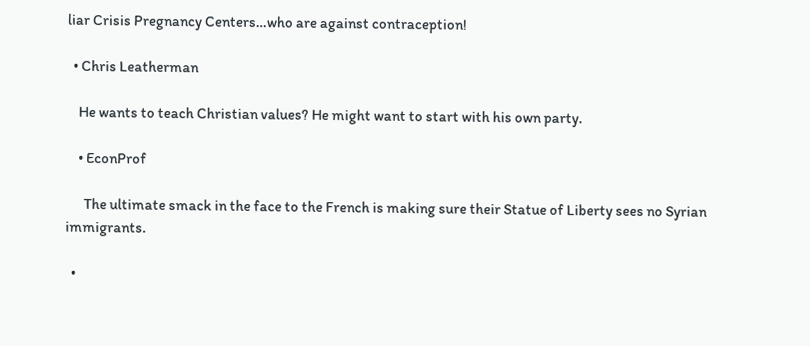liar Crisis Pregnancy Centers…who are against contraception!

  • Chris Leatherman

    He wants to teach Christian values? He might want to start with his own party.

    • EconProf

      The ultimate smack in the face to the French is making sure their Statue of Liberty sees no Syrian immigrants.

  •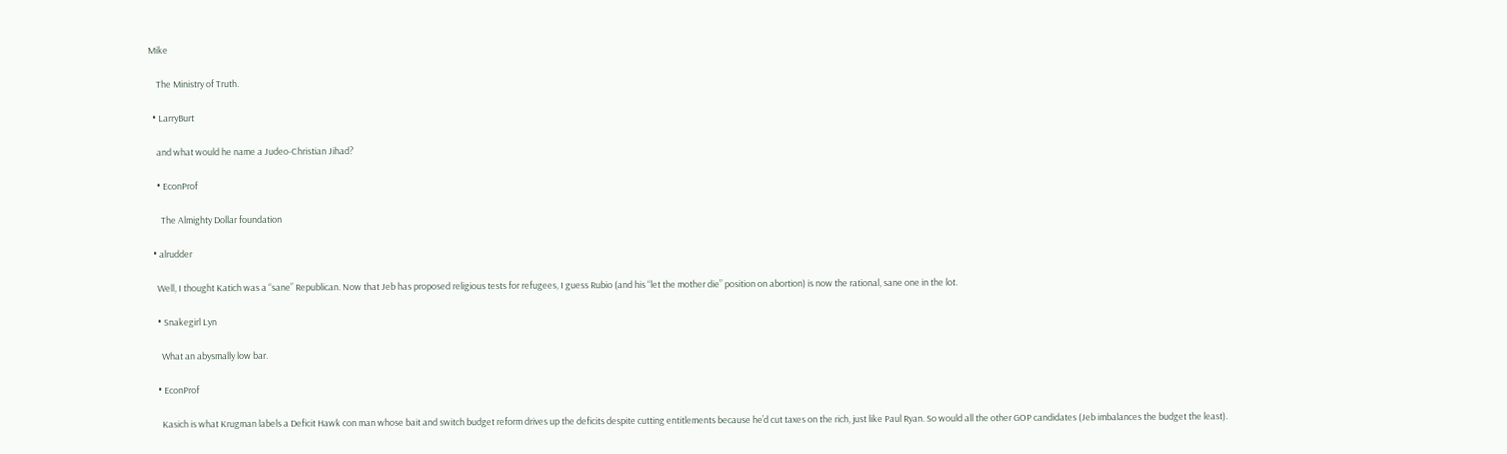Mike

    The Ministry of Truth.

  • LarryBurt

    and what would he name a Judeo-Christian Jihad?

    • EconProf

      The Almighty Dollar foundation

  • alrudder

    Well, I thought Katich was a “sane” Republican. Now that Jeb has proposed religious tests for refugees, I guess Rubio (and his “let the mother die” position on abortion) is now the rational, sane one in the lot.

    • Snakegirl Lyn

      What an abysmally low bar.

    • EconProf

      Kasich is what Krugman labels a Deficit Hawk con man whose bait and switch budget reform drives up the deficits despite cutting entitlements because he’d cut taxes on the rich, just like Paul Ryan. So would all the other GOP candidates (Jeb imbalances the budget the least).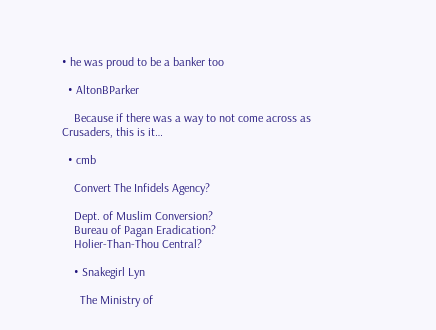• he was proud to be a banker too

  • AltonBParker

    Because if there was a way to not come across as Crusaders, this is it…

  • cmb

    Convert The Infidels Agency?

    Dept. of Muslim Conversion?
    Bureau of Pagan Eradication?
    Holier-Than-Thou Central?

    • Snakegirl Lyn

      The Ministry of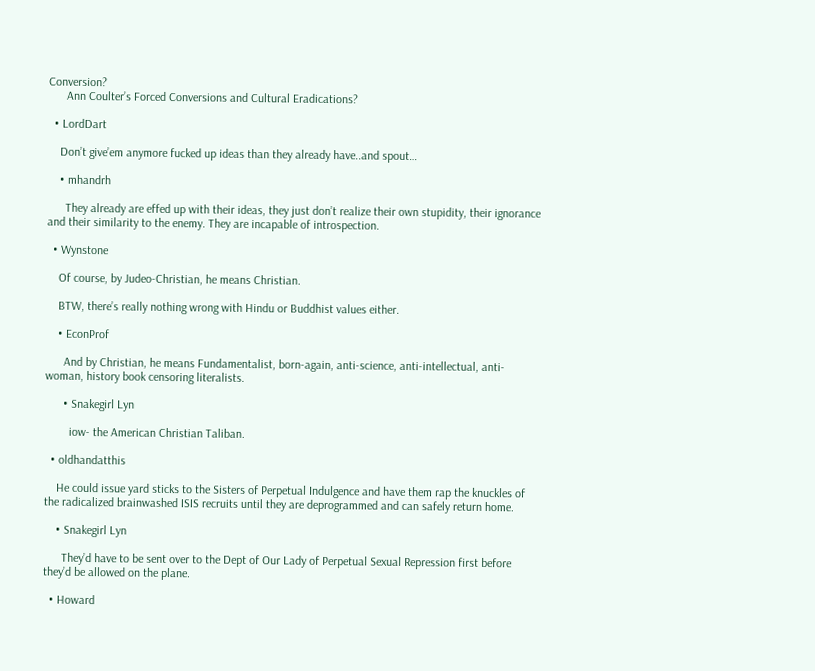Conversion?
      Ann Coulter’s Forced Conversions and Cultural Eradications?

  • LordDart

    Don’t give’em anymore fucked up ideas than they already have..and spout…

    • mhandrh

      They already are effed up with their ideas, they just don’t realize their own stupidity, their ignorance and their similarity to the enemy. They are incapable of introspection.

  • Wynstone

    Of course, by Judeo-Christian, he means Christian.

    BTW, there’s really nothing wrong with Hindu or Buddhist values either.

    • EconProf

      And by Christian, he means Fundamentalist, born-again, anti-science, anti-intellectual, anti-woman, history book censoring literalists.

      • Snakegirl Lyn

        iow- the American Christian Taliban.

  • oldhandatthis

    He could issue yard sticks to the Sisters of Perpetual Indulgence and have them rap the knuckles of the radicalized brainwashed ISIS recruits until they are deprogrammed and can safely return home.

    • Snakegirl Lyn

      They’d have to be sent over to the Dept of Our Lady of Perpetual Sexual Repression first before they’d be allowed on the plane.

  • Howard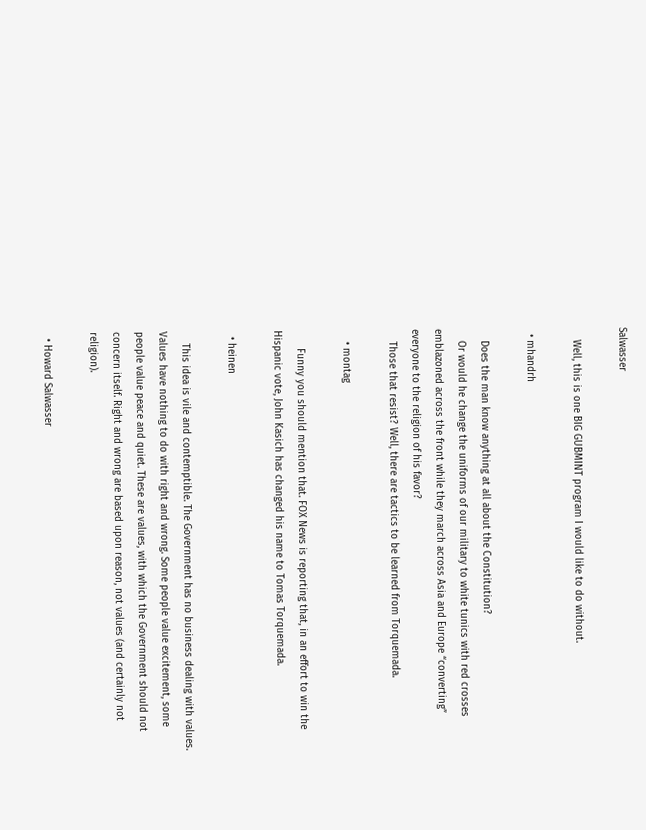Salwasser

    Well, this is one BIG GUBMINT program I would like to do without.

  • mhandrh

    Does the man know anything at all about the Constitution?
    Or would he change the uniforms of our military to white tunics with red crosses emblazoned across the front while they march across Asia and Europe “converting” everyone to the religion of his favor?
    Those that resist? Well, there are tactics to be learned from Torquemada.

    • montag

      Funny you should mention that. FOX News is reporting that, in an effort to win the Hispanic vote, John Kasich has changed his name to Tomas Torquemada.

  • heinen

    This idea is vile and contemptible. The Government has no business dealing with values. Values have nothing to do with right and wrong. Some people value excitement, some people value peace and quiet. These are values, with which the Government should not concern itself. Right and wrong are based upon reason, not values (and certainly not religion).

  • Howard Salwasser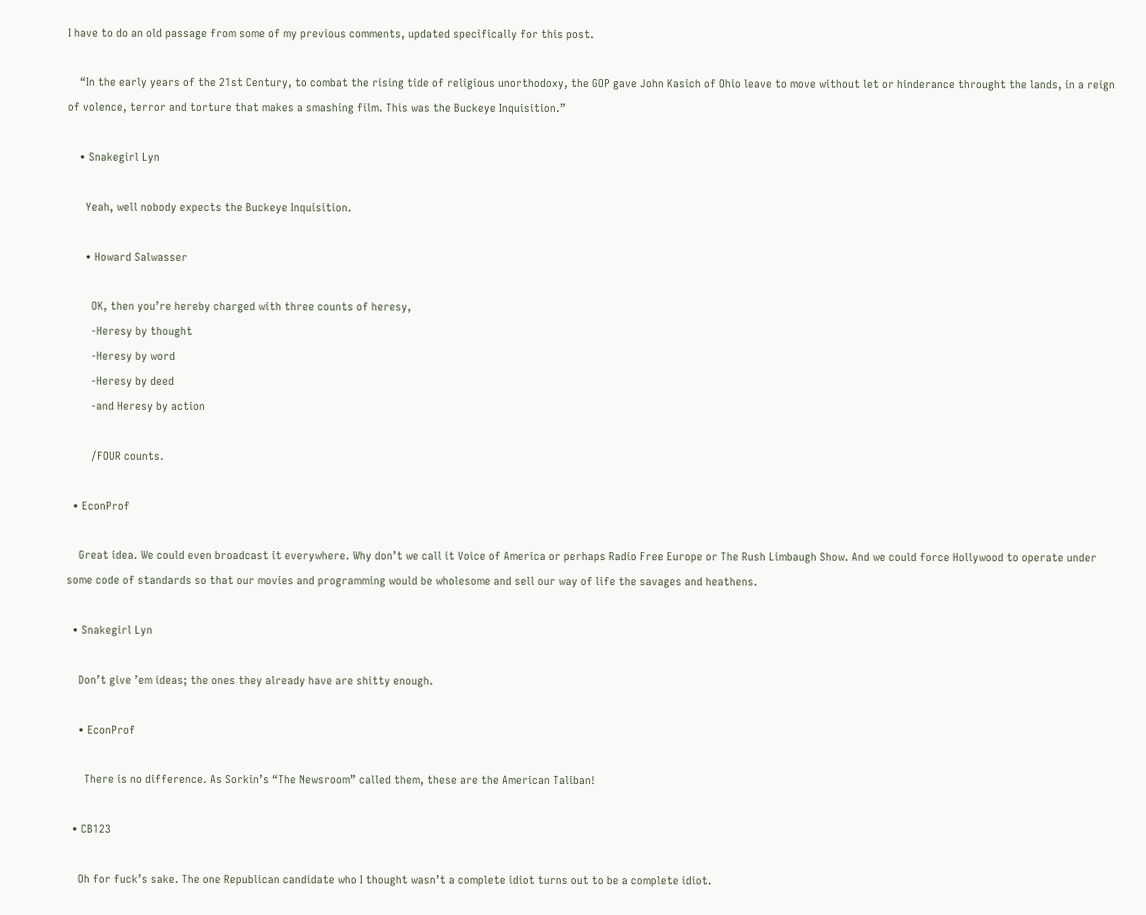I have to do an old passage from some of my previous comments, updated specifically for this post.

    “In the early years of the 21st Century, to combat the rising tide of religious unorthodoxy, the GOP gave John Kasich of Ohio leave to move without let or hinderance throught the lands, in a reign of volence, terror and torture that makes a smashing film. This was the Buckeye Inquisition.”

    • Snakegirl Lyn

      Yeah, well nobody expects the Buckeye Inquisition.

      • Howard Salwasser

        OK, then you’re hereby charged with three counts of heresy,
        -Heresy by thought
        -Heresy by word
        -Heresy by deed
        -and Heresy by action

        /FOUR counts.

  • EconProf

    Great idea. We could even broadcast it everywhere. Why don’t we call it Voice of America or perhaps Radio Free Europe or The Rush Limbaugh Show. And we could force Hollywood to operate under some code of standards so that our movies and programming would be wholesome and sell our way of life the savages and heathens.

  • Snakegirl Lyn

    Don’t give ’em ideas; the ones they already have are shitty enough.

    • EconProf

      There is no difference. As Sorkin’s “The Newsroom” called them, these are the American Taliban!

  • CB123

    Oh for fuck’s sake. The one Republican candidate who I thought wasn’t a complete idiot turns out to be a complete idiot.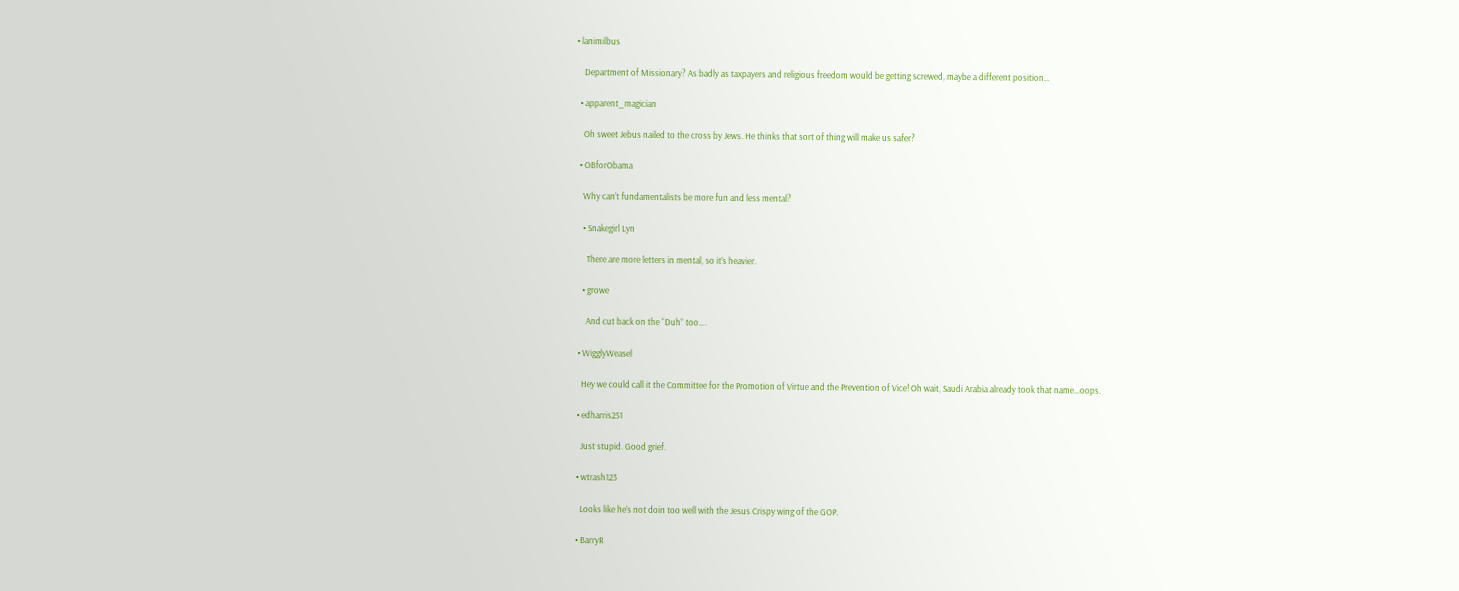• lanimilbus

    Department of Missionary? As badly as taxpayers and religious freedom would be getting screwed, maybe a different position…

  • apparent_magician

    Oh sweet Jebus nailed to the cross by Jews. He thinks that sort of thing will make us safer?

  • OBforObama

    Why can’t fundamentalists be more fun and less mental?

    • Snakegirl Lyn

      There are more letters in mental, so it’s heavier.

    • growe

      And cut back on the “Duh” too….

  • WigglyWeasel

    Hey we could call it the Committee for the Promotion of Virtue and the Prevention of Vice! Oh wait, Saudi Arabia already took that name…oops.

  • edharris251

    Just stupid. Good grief.

  • wtrash123

    Looks like he’s not doin too well with the Jesus Crispy wing of the GOP.

  • BarryR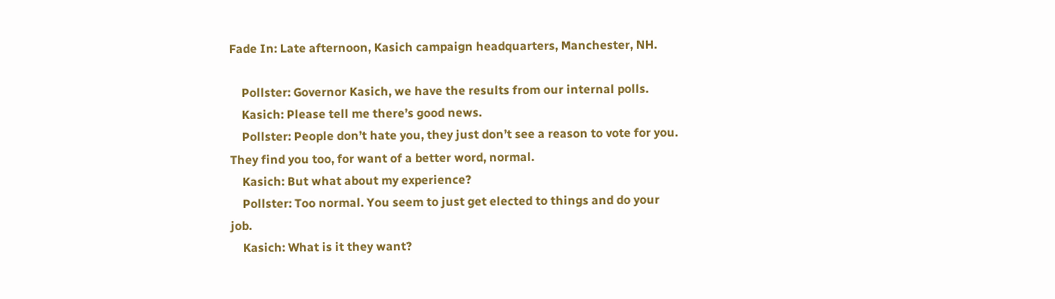Fade In: Late afternoon, Kasich campaign headquarters, Manchester, NH.

    Pollster: Governor Kasich, we have the results from our internal polls.
    Kasich: Please tell me there’s good news.
    Pollster: People don’t hate you, they just don’t see a reason to vote for you. They find you too, for want of a better word, normal.
    Kasich: But what about my experience?
    Pollster: Too normal. You seem to just get elected to things and do your job.
    Kasich: What is it they want?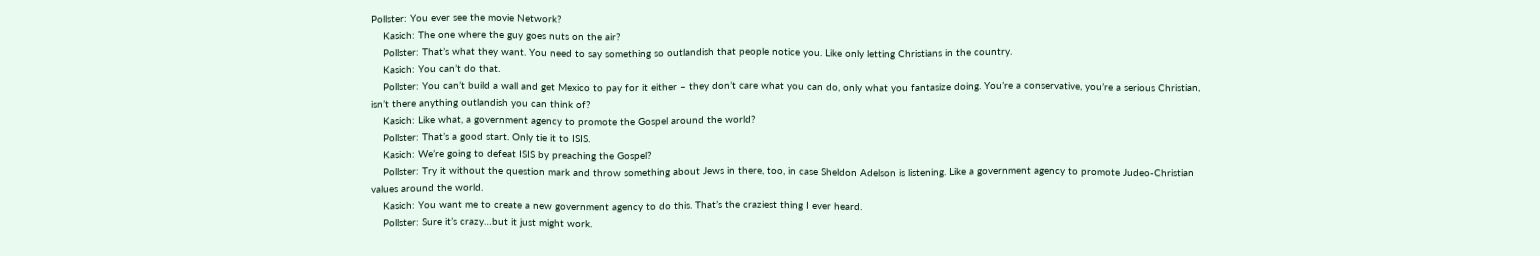Pollster: You ever see the movie Network?
    Kasich: The one where the guy goes nuts on the air?
    Pollster: That’s what they want. You need to say something so outlandish that people notice you. Like only letting Christians in the country.
    Kasich: You can’t do that.
    Pollster: You can’t build a wall and get Mexico to pay for it either – they don’t care what you can do, only what you fantasize doing. You’re a conservative, you’re a serious Christian, isn’t there anything outlandish you can think of?
    Kasich: Like what, a government agency to promote the Gospel around the world?
    Pollster: That’s a good start. Only tie it to ISIS.
    Kasich: We’re going to defeat ISIS by preaching the Gospel?
    Pollster: Try it without the question mark and throw something about Jews in there, too, in case Sheldon Adelson is listening. Like a government agency to promote Judeo-Christian values around the world.
    Kasich: You want me to create a new government agency to do this. That’s the craziest thing I ever heard.
    Pollster: Sure it’s crazy…but it just might work.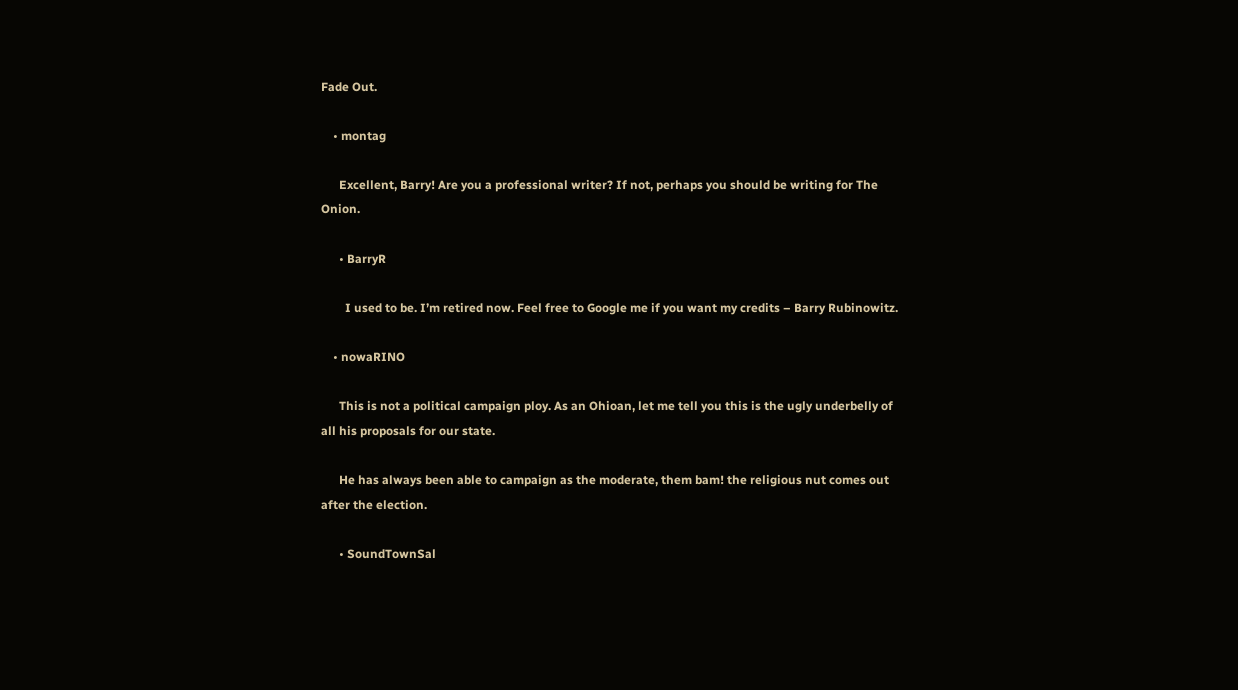Fade Out.

    • montag

      Excellent, Barry! Are you a professional writer? If not, perhaps you should be writing for The Onion.

      • BarryR

        I used to be. I’m retired now. Feel free to Google me if you want my credits – Barry Rubinowitz.

    • nowaRINO

      This is not a political campaign ploy. As an Ohioan, let me tell you this is the ugly underbelly of all his proposals for our state.

      He has always been able to campaign as the moderate, them bam! the religious nut comes out after the election.

      • SoundTownSal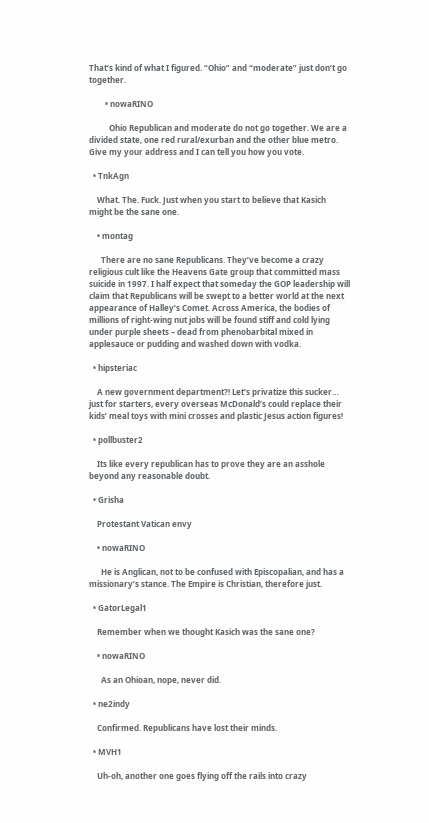That’s kind of what I figured. “Ohio” and “moderate” just don’t go together.

        • nowaRINO

          Ohio Republican and moderate do not go together. We are a divided state, one red rural/exurban and the other blue metro. Give my your address and I can tell you how you vote.

  • TnkAgn

    What. The. Fuck. Just when you start to believe that Kasich might be the sane one.

    • montag

      There are no sane Republicans. They’ve become a crazy religious cult like the Heavens Gate group that committed mass suicide in 1997. I half expect that someday the GOP leadership will claim that Republicans will be swept to a better world at the next appearance of Halley’s Comet. Across America, the bodies of millions of right-wing nut jobs will be found stiff and cold lying under purple sheets – dead from phenobarbital mixed in applesauce or pudding and washed down with vodka.

  • hipsteriac

    A new government department?! Let’s privatize this sucker… just for starters, every overseas McDonald’s could replace their kids’ meal toys with mini crosses and plastic Jesus action figures!

  • pollbuster2

    Its like every republican has to prove they are an asshole beyond any reasonable doubt.

  • Grisha

    Protestant Vatican envy

    • nowaRINO

      He is Anglican, not to be confused with Episcopalian, and has a missionary’s stance. The Empire is Christian, therefore just.

  • GatorLegal1

    Remember when we thought Kasich was the sane one?

    • nowaRINO

      As an Ohioan, nope, never did.

  • ne2indy

    Confirmed. Republicans have lost their minds.

  • MVH1

    Uh-oh, another one goes flying off the rails into crazy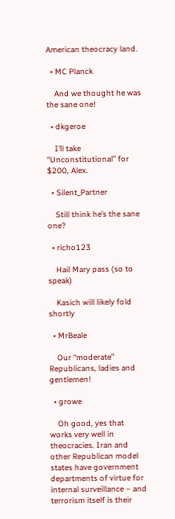American theocracy land.

  • MC Planck

    And we thought he was the sane one!

  • dkgeroe

    I’ll take “Unconstitutional” for $200, Alex.

  • Silent_Partner

    Still think he’s the sane one?

  • richo123

    Hail Mary pass (so to speak)

    Kasich will likely fold shortly

  • MrBeale

    Our “moderate” Republicans, ladies and gentlemen!

  • growe

    Oh good, yes that works very well in theocracies. Iran and other Republican model states have government departments of virtue for internal surveillance – and terrorism itself is their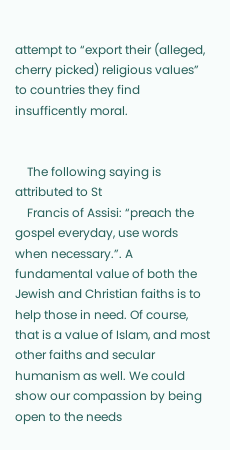attempt to “export their (alleged, cherry picked) religious values” to countries they find insufficently moral.


    The following saying is attributed to St
    Francis of Assisi: “preach the gospel everyday, use words when necessary.”. A fundamental value of both the Jewish and Christian faiths is to help those in need. Of course, that is a value of Islam, and most other faiths and secular humanism as well. We could show our compassion by being open to the needs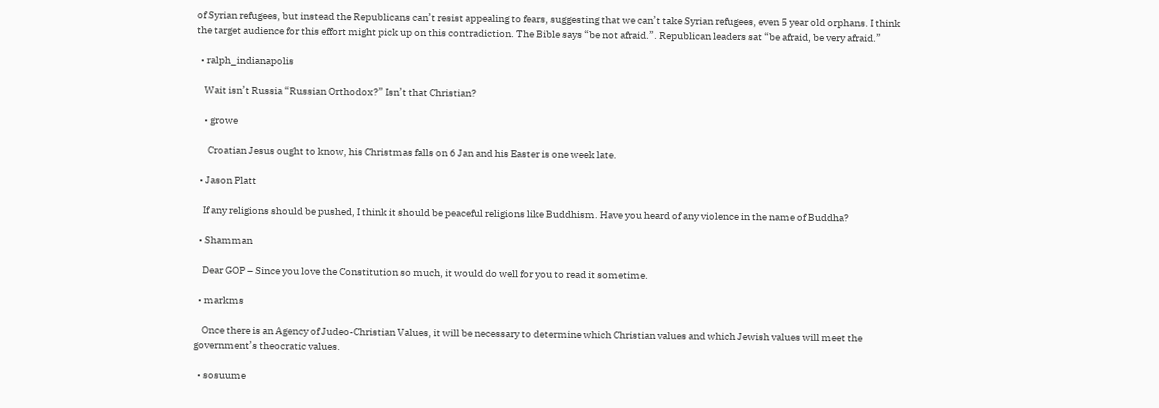of Syrian refugees, but instead the Republicans can’t resist appealing to fears, suggesting that we can’t take Syrian refugees, even 5 year old orphans. I think the target audience for this effort might pick up on this contradiction. The Bible says “be not afraid.”. Republican leaders sat “be afraid, be very afraid.”

  • ralph_indianapolis

    Wait isn’t Russia “Russian Orthodox?” Isn’t that Christian?

    • growe

      Croatian Jesus ought to know, his Christmas falls on 6 Jan and his Easter is one week late.

  • Jason Platt

    If any religions should be pushed, I think it should be peaceful religions like Buddhism. Have you heard of any violence in the name of Buddha?

  • Shamman

    Dear GOP – Since you love the Constitution so much, it would do well for you to read it sometime.

  • markms

    Once there is an Agency of Judeo-Christian Values, it will be necessary to determine which Christian values and which Jewish values will meet the government’s theocratic values.

  • sosuume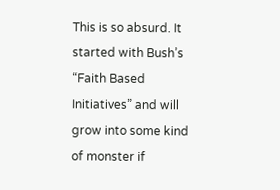This is so absurd. It started with Bush’s “Faith Based Initiatives” and will grow into some kind of monster if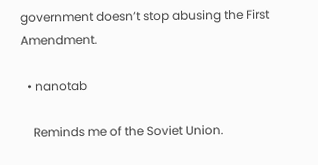government doesn’t stop abusing the First Amendment.

  • nanotab

    Reminds me of the Soviet Union.